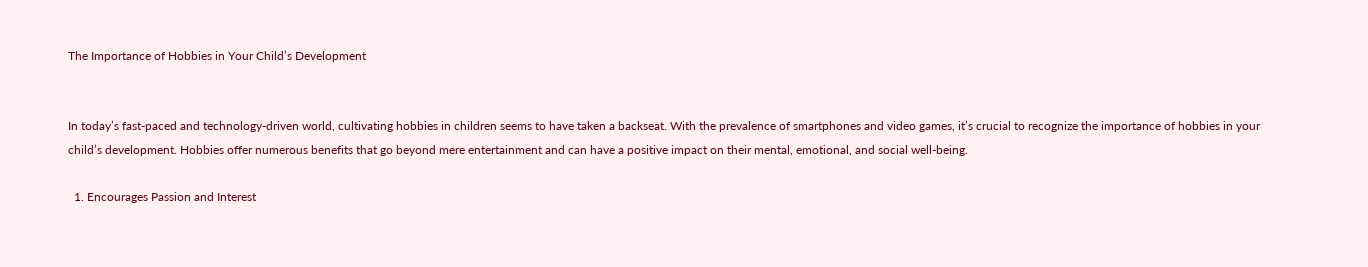The Importance of Hobbies in Your Child’s Development


In today’s fast-paced and technology-driven world, cultivating hobbies in children seems to have taken a backseat. With the prevalence of smartphones and video games, it’s crucial to recognize the importance of hobbies in your child’s development. Hobbies offer numerous benefits that go beyond mere entertainment and can have a positive impact on their mental, emotional, and social well-being.

  1. Encourages Passion and Interest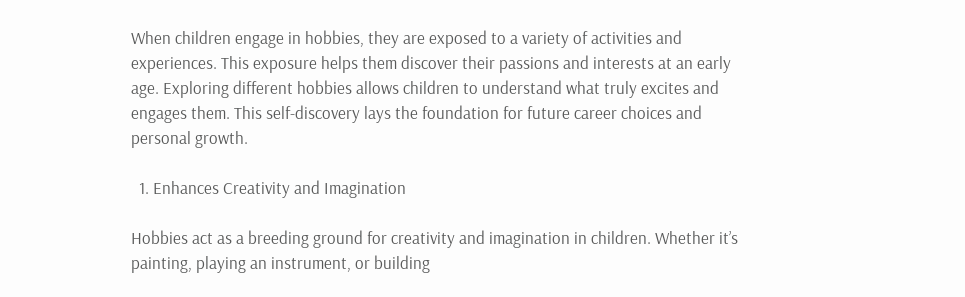When children engage in hobbies, they are exposed to a variety of activities and experiences. This exposure helps them discover their passions and interests at an early age. Exploring different hobbies allows children to understand what truly excites and engages them. This self-discovery lays the foundation for future career choices and personal growth.

  1. Enhances Creativity and Imagination

Hobbies act as a breeding ground for creativity and imagination in children. Whether it’s painting, playing an instrument, or building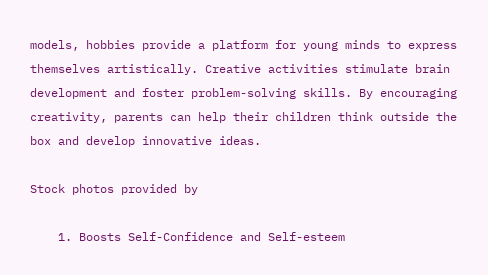models, hobbies provide a platform for young minds to express themselves artistically. Creative activities stimulate brain development and foster problem-solving skills. By encouraging creativity, parents can help their children think outside the box and develop innovative ideas.

Stock photos provided by

    1. Boosts Self-Confidence and Self-esteem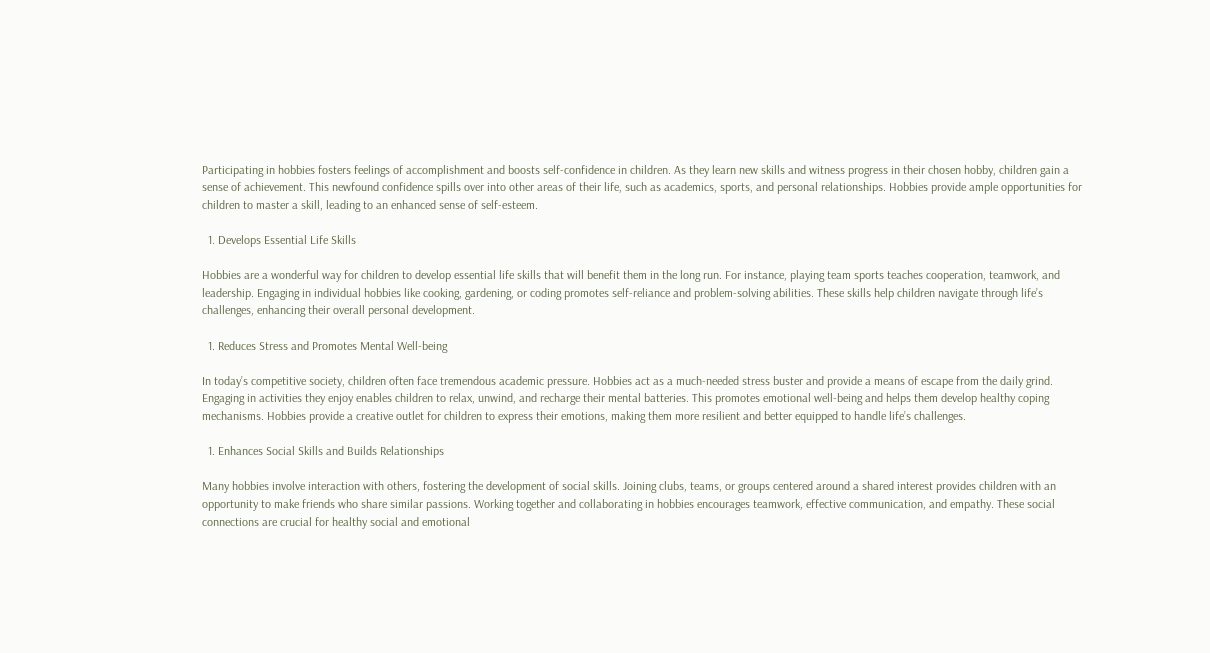Participating in hobbies fosters feelings of accomplishment and boosts self-confidence in children. As they learn new skills and witness progress in their chosen hobby, children gain a sense of achievement. This newfound confidence spills over into other areas of their life, such as academics, sports, and personal relationships. Hobbies provide ample opportunities for children to master a skill, leading to an enhanced sense of self-esteem.

  1. Develops Essential Life Skills

Hobbies are a wonderful way for children to develop essential life skills that will benefit them in the long run. For instance, playing team sports teaches cooperation, teamwork, and leadership. Engaging in individual hobbies like cooking, gardening, or coding promotes self-reliance and problem-solving abilities. These skills help children navigate through life’s challenges, enhancing their overall personal development.

  1. Reduces Stress and Promotes Mental Well-being

In today’s competitive society, children often face tremendous academic pressure. Hobbies act as a much-needed stress buster and provide a means of escape from the daily grind. Engaging in activities they enjoy enables children to relax, unwind, and recharge their mental batteries. This promotes emotional well-being and helps them develop healthy coping mechanisms. Hobbies provide a creative outlet for children to express their emotions, making them more resilient and better equipped to handle life’s challenges.

  1. Enhances Social Skills and Builds Relationships

Many hobbies involve interaction with others, fostering the development of social skills. Joining clubs, teams, or groups centered around a shared interest provides children with an opportunity to make friends who share similar passions. Working together and collaborating in hobbies encourages teamwork, effective communication, and empathy. These social connections are crucial for healthy social and emotional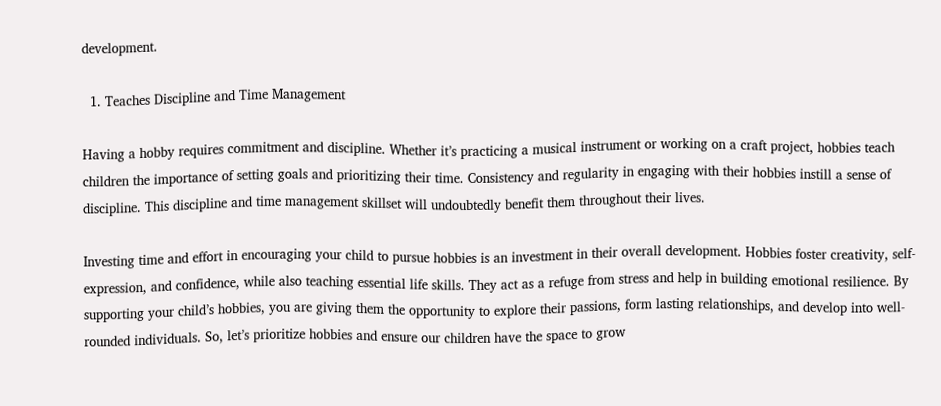development.

  1. Teaches Discipline and Time Management

Having a hobby requires commitment and discipline. Whether it’s practicing a musical instrument or working on a craft project, hobbies teach children the importance of setting goals and prioritizing their time. Consistency and regularity in engaging with their hobbies instill a sense of discipline. This discipline and time management skillset will undoubtedly benefit them throughout their lives.

Investing time and effort in encouraging your child to pursue hobbies is an investment in their overall development. Hobbies foster creativity, self-expression, and confidence, while also teaching essential life skills. They act as a refuge from stress and help in building emotional resilience. By supporting your child’s hobbies, you are giving them the opportunity to explore their passions, form lasting relationships, and develop into well-rounded individuals. So, let’s prioritize hobbies and ensure our children have the space to grow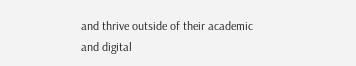and thrive outside of their academic and digital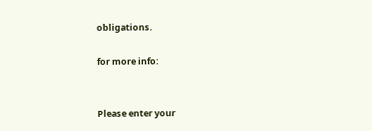obligations.

for more info:


Please enter your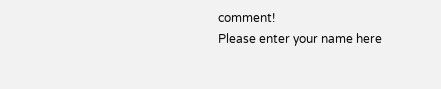comment!
Please enter your name here